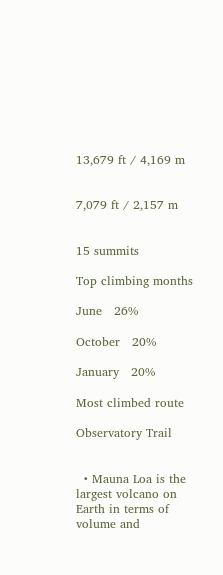13,679 ft / 4,169 m


7,079 ft / 2,157 m


15 summits

Top climbing months

June   26%

October   20%

January   20%

Most climbed route

Observatory Trail


  • Mauna Loa is the largest volcano on Earth in terms of volume and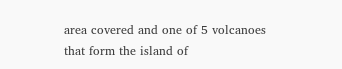area covered and one of 5 volcanoes that form the island of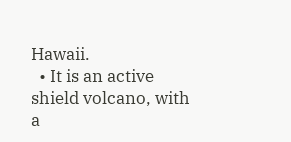Hawaii.
  • It is an active shield volcano, with a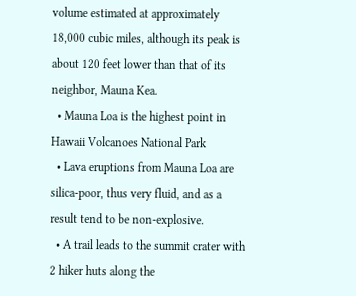volume estimated at approximately 18,000 cubic miles, although its peak is about 120 feet lower than that of its neighbor, Mauna Kea.
  • Mauna Loa is the highest point in Hawaii Volcanoes National Park
  • Lava eruptions from Mauna Loa are silica-poor, thus very fluid, and as a result tend to be non-explosive.
  • A trail leads to the summit crater with 2 hiker huts along the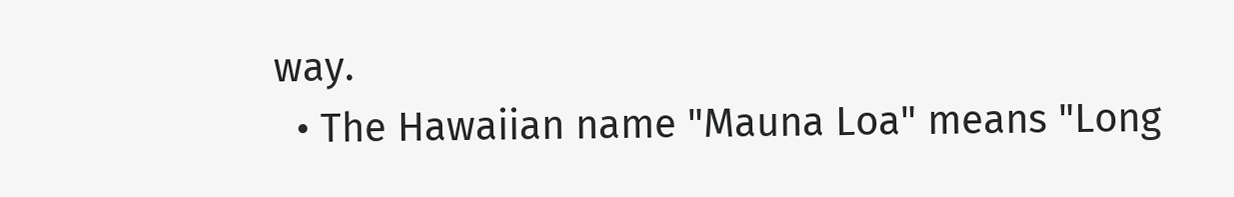way.
  • The Hawaiian name "Mauna Loa" means "Long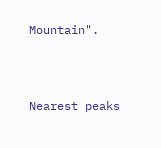Mountain".



Nearest peaks